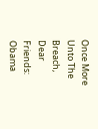Once More Unto The Breach, Dear Friends: Obama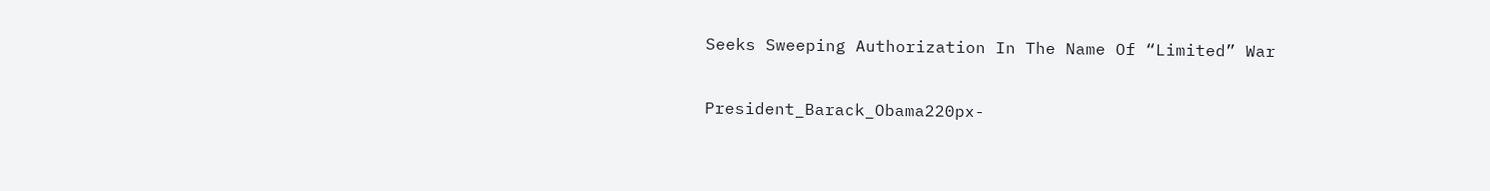Seeks Sweeping Authorization In The Name Of “Limited” War

President_Barack_Obama220px-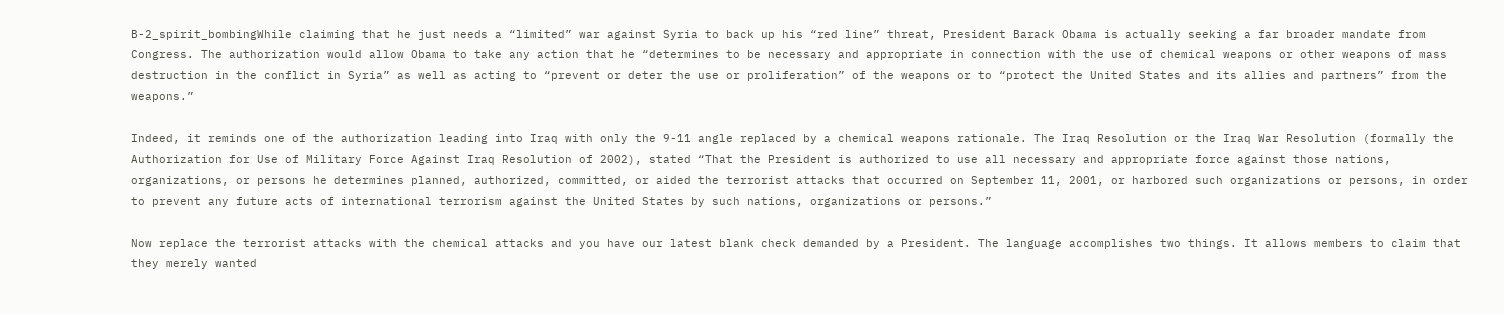B-2_spirit_bombingWhile claiming that he just needs a “limited” war against Syria to back up his “red line” threat, President Barack Obama is actually seeking a far broader mandate from Congress. The authorization would allow Obama to take any action that he “determines to be necessary and appropriate in connection with the use of chemical weapons or other weapons of mass destruction in the conflict in Syria” as well as acting to “prevent or deter the use or proliferation” of the weapons or to “protect the United States and its allies and partners” from the weapons.”

Indeed, it reminds one of the authorization leading into Iraq with only the 9-11 angle replaced by a chemical weapons rationale. The Iraq Resolution or the Iraq War Resolution (formally the Authorization for Use of Military Force Against Iraq Resolution of 2002), stated “That the President is authorized to use all necessary and appropriate force against those nations, organizations, or persons he determines planned, authorized, committed, or aided the terrorist attacks that occurred on September 11, 2001, or harbored such organizations or persons, in order to prevent any future acts of international terrorism against the United States by such nations, organizations or persons.”

Now replace the terrorist attacks with the chemical attacks and you have our latest blank check demanded by a President. The language accomplishes two things. It allows members to claim that they merely wanted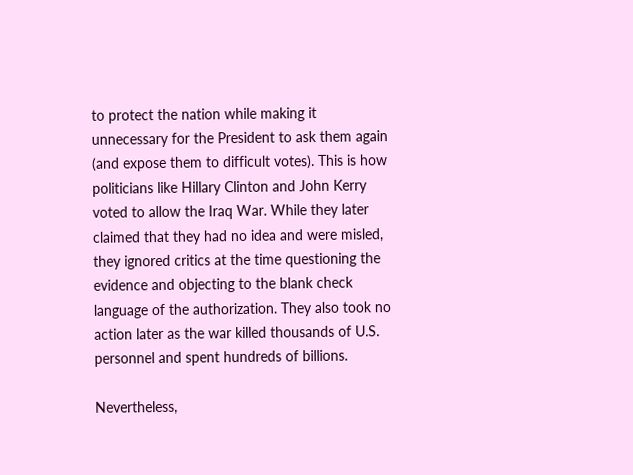to protect the nation while making it unnecessary for the President to ask them again (and expose them to difficult votes). This is how politicians like Hillary Clinton and John Kerry voted to allow the Iraq War. While they later claimed that they had no idea and were misled, they ignored critics at the time questioning the evidence and objecting to the blank check language of the authorization. They also took no action later as the war killed thousands of U.S. personnel and spent hundreds of billions.

Nevertheless,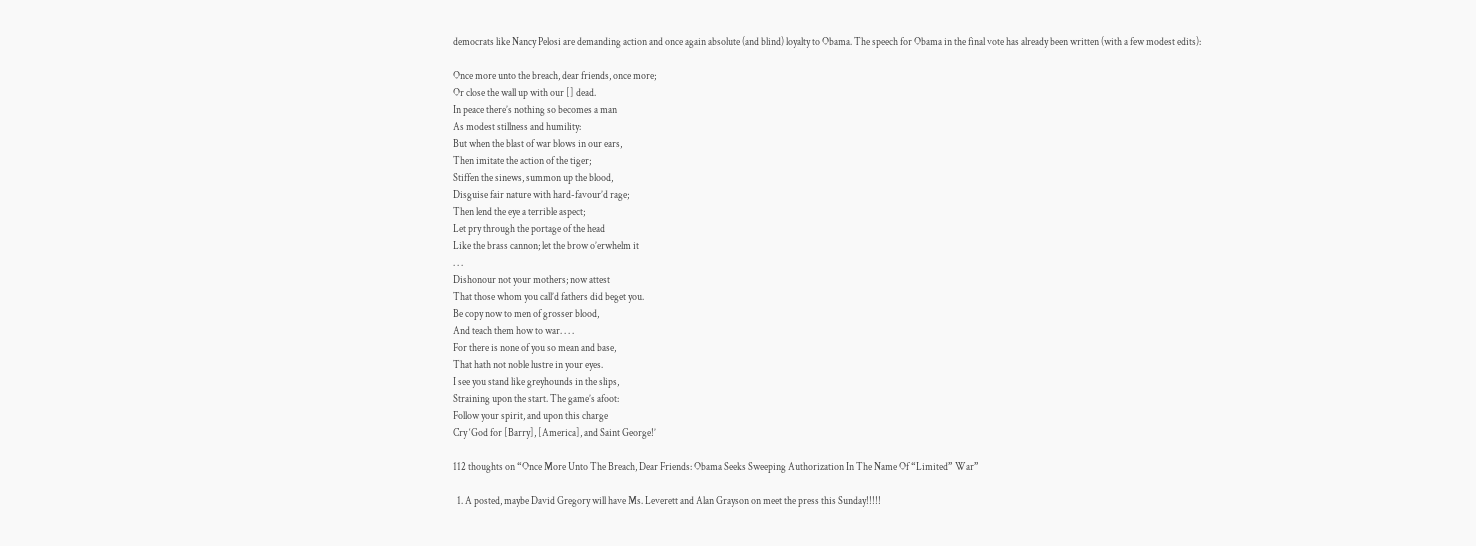democrats like Nancy Pelosi are demanding action and once again absolute (and blind) loyalty to Obama. The speech for Obama in the final vote has already been written (with a few modest edits):

Once more unto the breach, dear friends, once more;
Or close the wall up with our [] dead.
In peace there’s nothing so becomes a man
As modest stillness and humility:
But when the blast of war blows in our ears,
Then imitate the action of the tiger;
Stiffen the sinews, summon up the blood,
Disguise fair nature with hard-favour’d rage;
Then lend the eye a terrible aspect;
Let pry through the portage of the head
Like the brass cannon; let the brow o’erwhelm it
. . .
Dishonour not your mothers; now attest
That those whom you call’d fathers did beget you.
Be copy now to men of grosser blood,
And teach them how to war. . . .
For there is none of you so mean and base,
That hath not noble lustre in your eyes.
I see you stand like greyhounds in the slips,
Straining upon the start. The game’s afoot:
Follow your spirit, and upon this charge
Cry ‘God for [Barry], [America], and Saint George!’

112 thoughts on “Once More Unto The Breach, Dear Friends: Obama Seeks Sweeping Authorization In The Name Of “Limited” War”

  1. A posted, maybe David Gregory will have Ms. Leverett and Alan Grayson on meet the press this Sunday!!!!!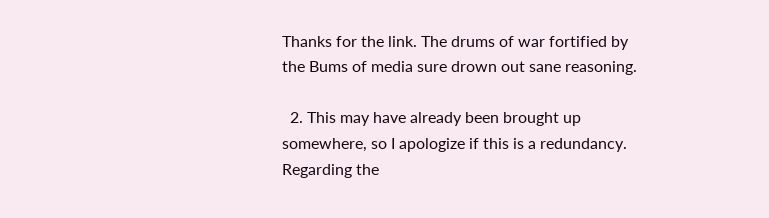Thanks for the link. The drums of war fortified by the Bums of media sure drown out sane reasoning.

  2. This may have already been brought up somewhere, so I apologize if this is a redundancy. Regarding the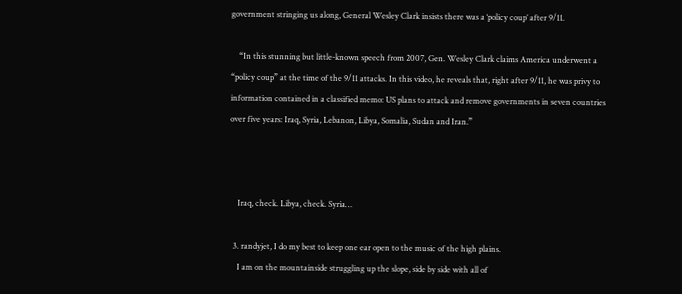government stringing us along, General Wesley Clark insists there was a ‘policy coup’ after 9/11.

    “In this stunning but little-known speech from 2007, Gen. Wesley Clark claims America underwent a “policy coup” at the time of the 9/11 attacks. In this video, he reveals that, right after 9/11, he was privy to information contained in a classified memo: US plans to attack and remove governments in seven countries over five years: Iraq, Syria, Lebanon, Libya, Somalia, Sudan and Iran.”



    Iraq, check. Libya, check. Syria…

  3. randyjet, I do my best to keep one ear open to the music of the high plains.
    I am on the mountainside struggling up the slope, side by side with all of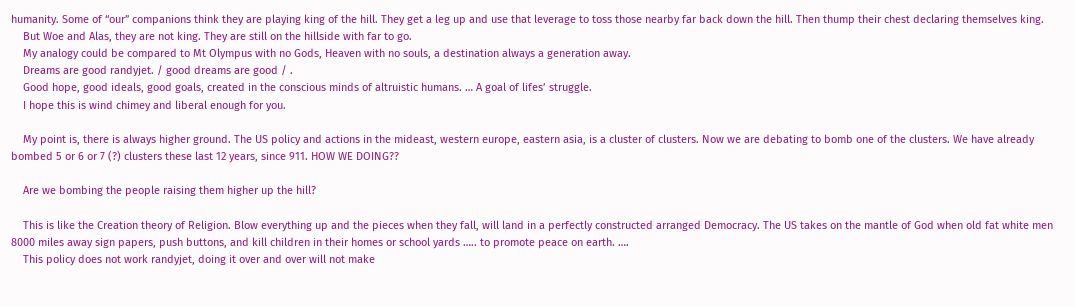humanity. Some of “our” companions think they are playing king of the hill. They get a leg up and use that leverage to toss those nearby far back down the hill. Then thump their chest declaring themselves king.
    But Woe and Alas, they are not king. They are still on the hillside with far to go.
    My analogy could be compared to Mt Olympus with no Gods, Heaven with no souls, a destination always a generation away.
    Dreams are good randyjet. / good dreams are good / .
    Good hope, good ideals, good goals, created in the conscious minds of altruistic humans. … A goal of lifes’ struggle.
    I hope this is wind chimey and liberal enough for you.

    My point is, there is always higher ground. The US policy and actions in the mideast, western europe, eastern asia, is a cluster of clusters. Now we are debating to bomb one of the clusters. We have already bombed 5 or 6 or 7 (?) clusters these last 12 years, since 911. HOW WE DOING??

    Are we bombing the people raising them higher up the hill?

    This is like the Creation theory of Religion. Blow everything up and the pieces when they fall, will land in a perfectly constructed arranged Democracy. The US takes on the mantle of God when old fat white men 8000 miles away sign papers, push buttons, and kill children in their homes or school yards ….. to promote peace on earth. ….
    This policy does not work randyjet, doing it over and over will not make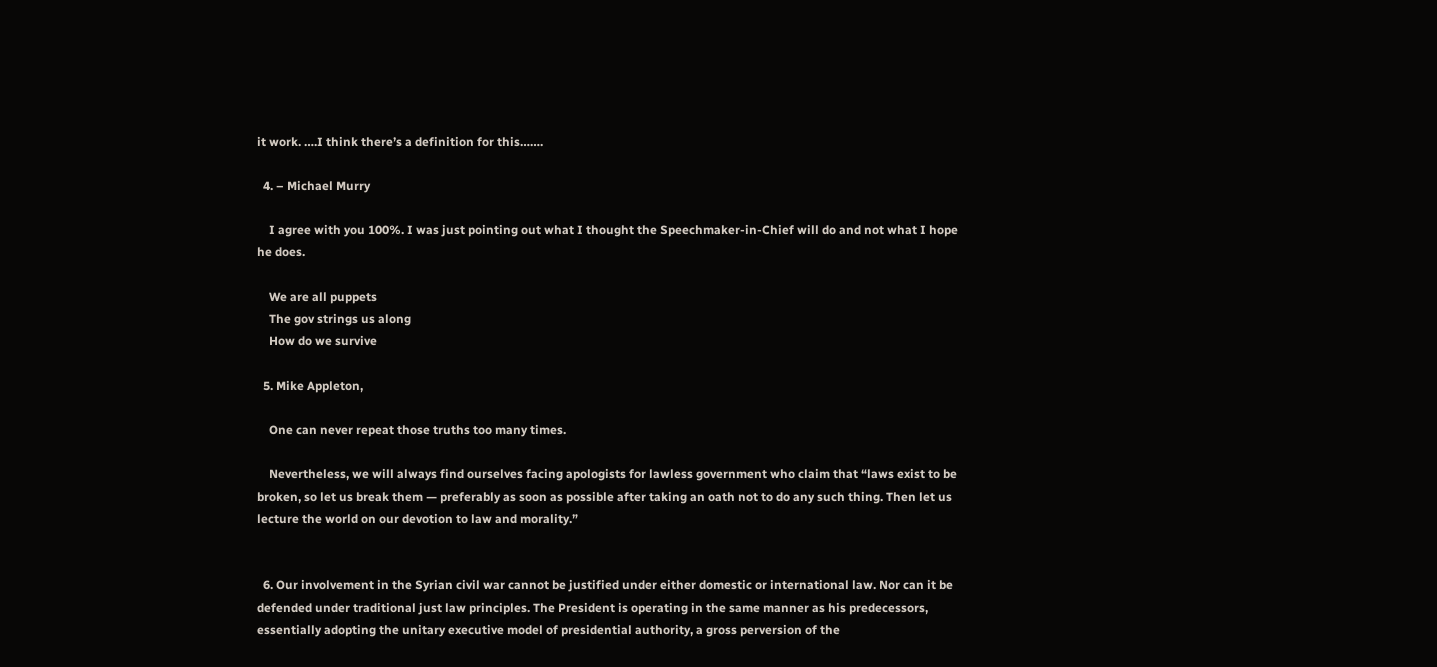it work. ….I think there’s a definition for this…….

  4. – Michael Murry

    I agree with you 100%. I was just pointing out what I thought the Speechmaker-in-Chief will do and not what I hope he does.

    We are all puppets
    The gov strings us along
    How do we survive

  5. Mike Appleton,

    One can never repeat those truths too many times.

    Nevertheless, we will always find ourselves facing apologists for lawless government who claim that “laws exist to be broken, so let us break them — preferably as soon as possible after taking an oath not to do any such thing. Then let us lecture the world on our devotion to law and morality.”


  6. Our involvement in the Syrian civil war cannot be justified under either domestic or international law. Nor can it be defended under traditional just law principles. The President is operating in the same manner as his predecessors, essentially adopting the unitary executive model of presidential authority, a gross perversion of the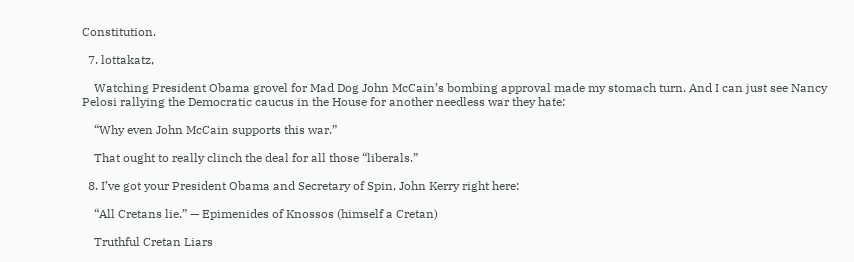Constitution.

  7. lottakatz,

    Watching President Obama grovel for Mad Dog John McCain’s bombing approval made my stomach turn. And I can just see Nancy Pelosi rallying the Democratic caucus in the House for another needless war they hate:

    “Why even John McCain supports this war.”

    That ought to really clinch the deal for all those “liberals.”

  8. I’ve got your President Obama and Secretary of Spin, John Kerry right here:

    “All Cretans lie.” — Epimenides of Knossos (himself a Cretan)

    Truthful Cretan Liars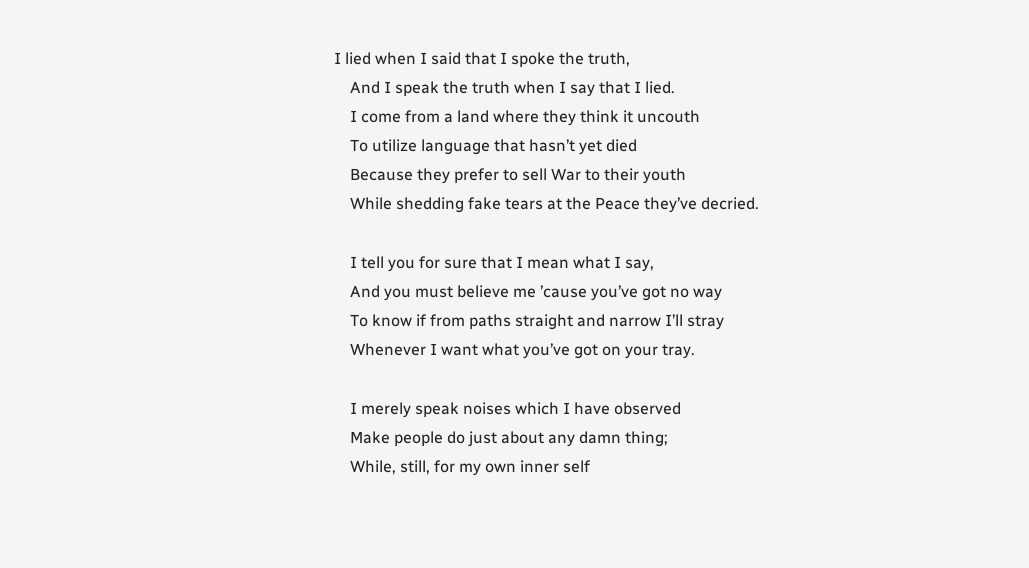I lied when I said that I spoke the truth,
    And I speak the truth when I say that I lied.
    I come from a land where they think it uncouth
    To utilize language that hasn’t yet died
    Because they prefer to sell War to their youth
    While shedding fake tears at the Peace they’ve decried.

    I tell you for sure that I mean what I say,
    And you must believe me ’cause you’ve got no way
    To know if from paths straight and narrow I’ll stray
    Whenever I want what you’ve got on your tray.

    I merely speak noises which I have observed
    Make people do just about any damn thing;
    While, still, for my own inner self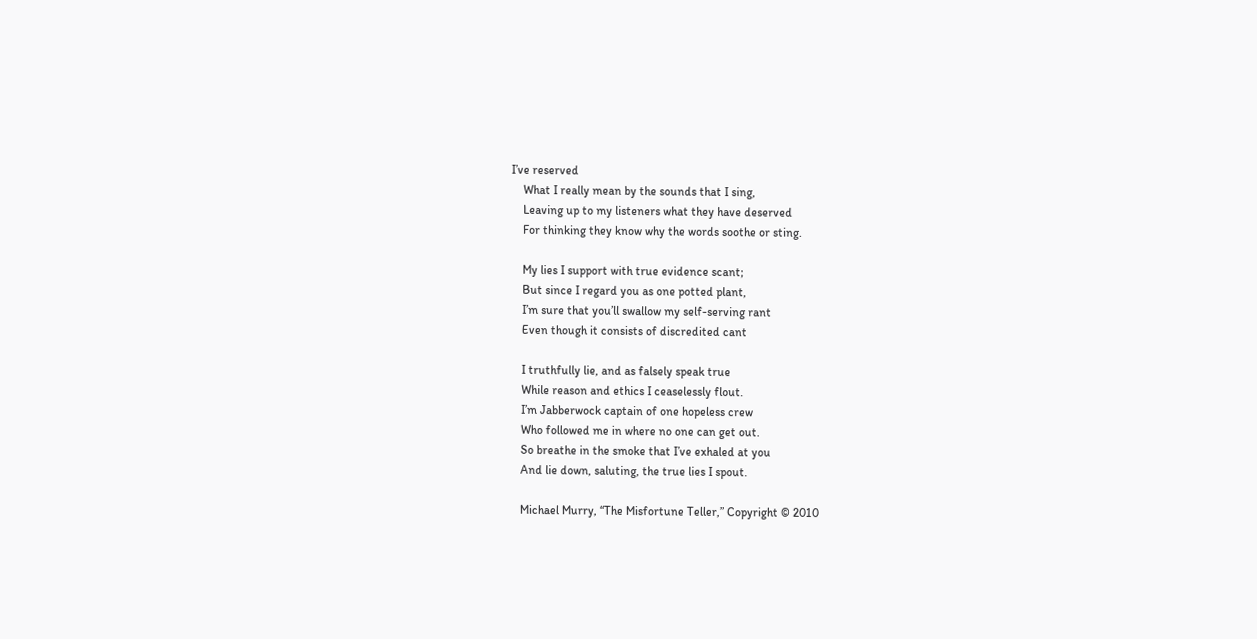I’ve reserved
    What I really mean by the sounds that I sing,
    Leaving up to my listeners what they have deserved
    For thinking they know why the words soothe or sting.

    My lies I support with true evidence scant;
    But since I regard you as one potted plant,
    I’m sure that you’ll swallow my self-serving rant
    Even though it consists of discredited cant

    I truthfully lie, and as falsely speak true
    While reason and ethics I ceaselessly flout.
    I’m Jabberwock captain of one hopeless crew
    Who followed me in where no one can get out.
    So breathe in the smoke that I’ve exhaled at you
    And lie down, saluting, the true lies I spout.

    Michael Murry, “The Misfortune Teller,” Copyright © 2010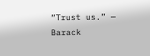“Trust us.” — Barack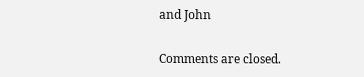and John

Comments are closed.